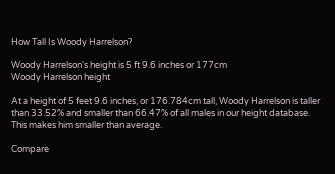How Tall Is Woody Harrelson?

Woody Harrelson's height is 5 ft 9.6 inches or 177cm
Woody Harrelson height

At a height of 5 feet 9.6 inches, or 176.784cm tall, Woody Harrelson is taller than 33.52% and smaller than 66.47% of all males in our height database. This makes him smaller than average.

Compare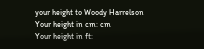your height to Woody Harrelson
Your height in cm: cm
Your height in ft: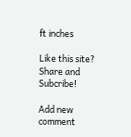ft inches

Like this site?
Share and Subcribe!

Add new comment